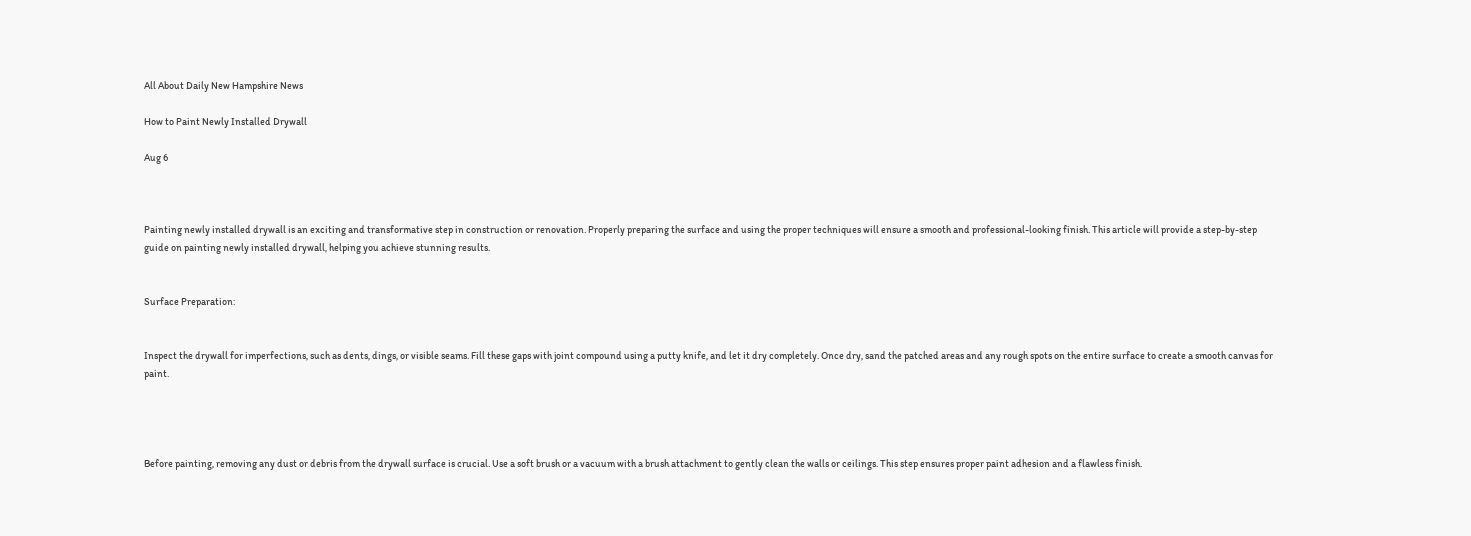All About Daily New Hampshire News

How to Paint Newly Installed Drywall

Aug 6



Painting newly installed drywall is an exciting and transformative step in construction or renovation. Properly preparing the surface and using the proper techniques will ensure a smooth and professional-looking finish. This article will provide a step-by-step guide on painting newly installed drywall, helping you achieve stunning results.


Surface Preparation:


Inspect the drywall for imperfections, such as dents, dings, or visible seams. Fill these gaps with joint compound using a putty knife, and let it dry completely. Once dry, sand the patched areas and any rough spots on the entire surface to create a smooth canvas for paint.




Before painting, removing any dust or debris from the drywall surface is crucial. Use a soft brush or a vacuum with a brush attachment to gently clean the walls or ceilings. This step ensures proper paint adhesion and a flawless finish.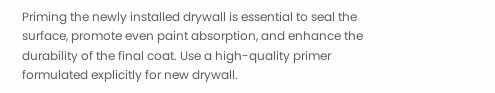Priming the newly installed drywall is essential to seal the surface, promote even paint absorption, and enhance the durability of the final coat. Use a high-quality primer formulated explicitly for new drywall.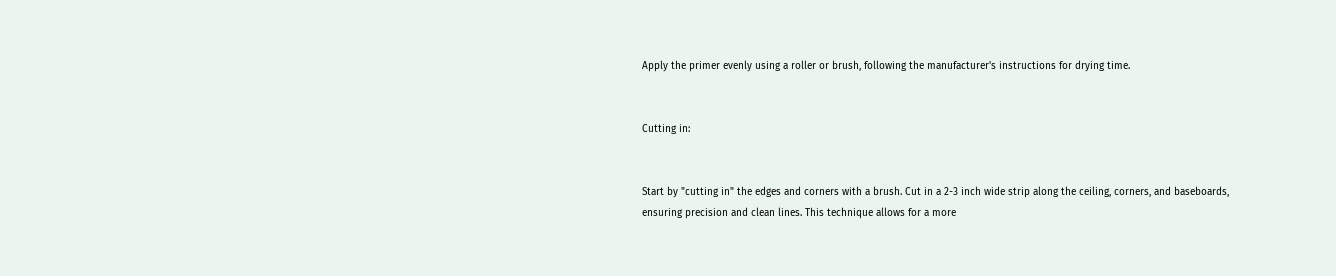Apply the primer evenly using a roller or brush, following the manufacturer's instructions for drying time.


Cutting in:


Start by "cutting in" the edges and corners with a brush. Cut in a 2-3 inch wide strip along the ceiling, corners, and baseboards, ensuring precision and clean lines. This technique allows for a more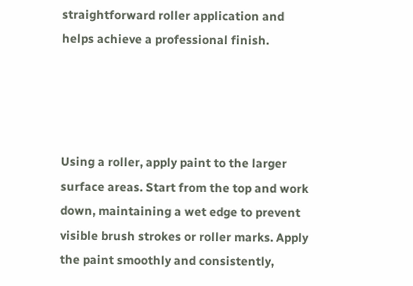straightforward roller application and helps achieve a professional finish.




Using a roller, apply paint to the larger surface areas. Start from the top and work down, maintaining a wet edge to prevent visible brush strokes or roller marks. Apply the paint smoothly and consistently,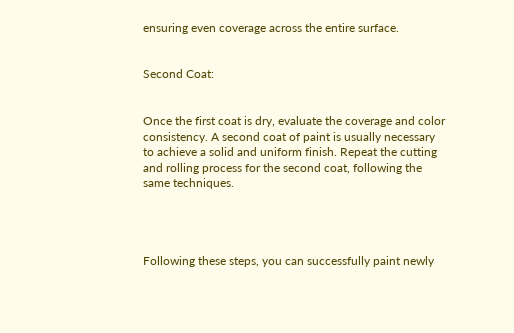ensuring even coverage across the entire surface.


Second Coat:


Once the first coat is dry, evaluate the coverage and color consistency. A second coat of paint is usually necessary to achieve a solid and uniform finish. Repeat the cutting and rolling process for the second coat, following the same techniques.




Following these steps, you can successfully paint newly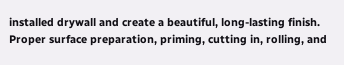installed drywall and create a beautiful, long-lasting finish. Proper surface preparation, priming, cutting in, rolling, and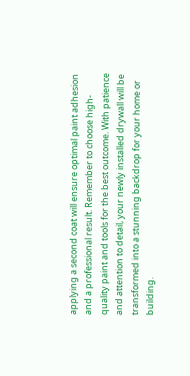applying a second coat will ensure optimal paint adhesion and a professional result. Remember to choose high-quality paint and tools for the best outcome. With patience and attention to detail, your newly installed drywall will be transformed into a stunning backdrop for your home or building.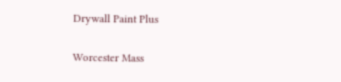Drywall Paint Plus


Worcester Mass